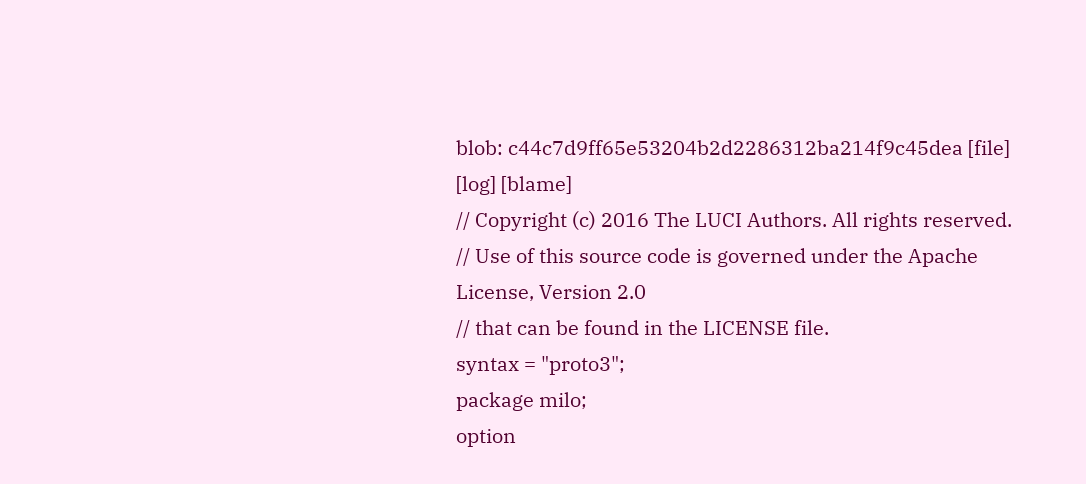blob: c44c7d9ff65e53204b2d2286312ba214f9c45dea [file] [log] [blame]
// Copyright (c) 2016 The LUCI Authors. All rights reserved.
// Use of this source code is governed under the Apache License, Version 2.0
// that can be found in the LICENSE file.
syntax = "proto3";
package milo;
option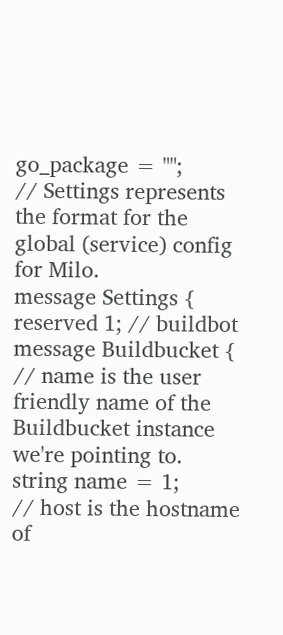go_package = "";
// Settings represents the format for the global (service) config for Milo.
message Settings {
reserved 1; // buildbot
message Buildbucket {
// name is the user friendly name of the Buildbucket instance we're pointing to.
string name = 1;
// host is the hostname of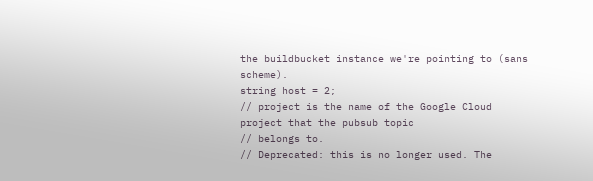the buildbucket instance we're pointing to (sans scheme).
string host = 2;
// project is the name of the Google Cloud project that the pubsub topic
// belongs to.
// Deprecated: this is no longer used. The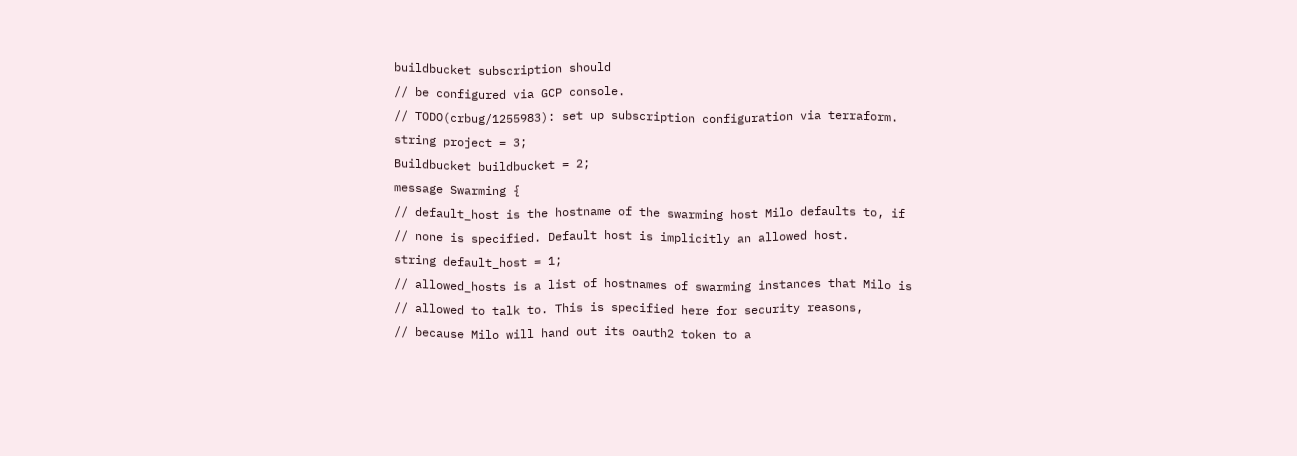buildbucket subscription should
// be configured via GCP console.
// TODO(crbug/1255983): set up subscription configuration via terraform.
string project = 3;
Buildbucket buildbucket = 2;
message Swarming {
// default_host is the hostname of the swarming host Milo defaults to, if
// none is specified. Default host is implicitly an allowed host.
string default_host = 1;
// allowed_hosts is a list of hostnames of swarming instances that Milo is
// allowed to talk to. This is specified here for security reasons,
// because Milo will hand out its oauth2 token to a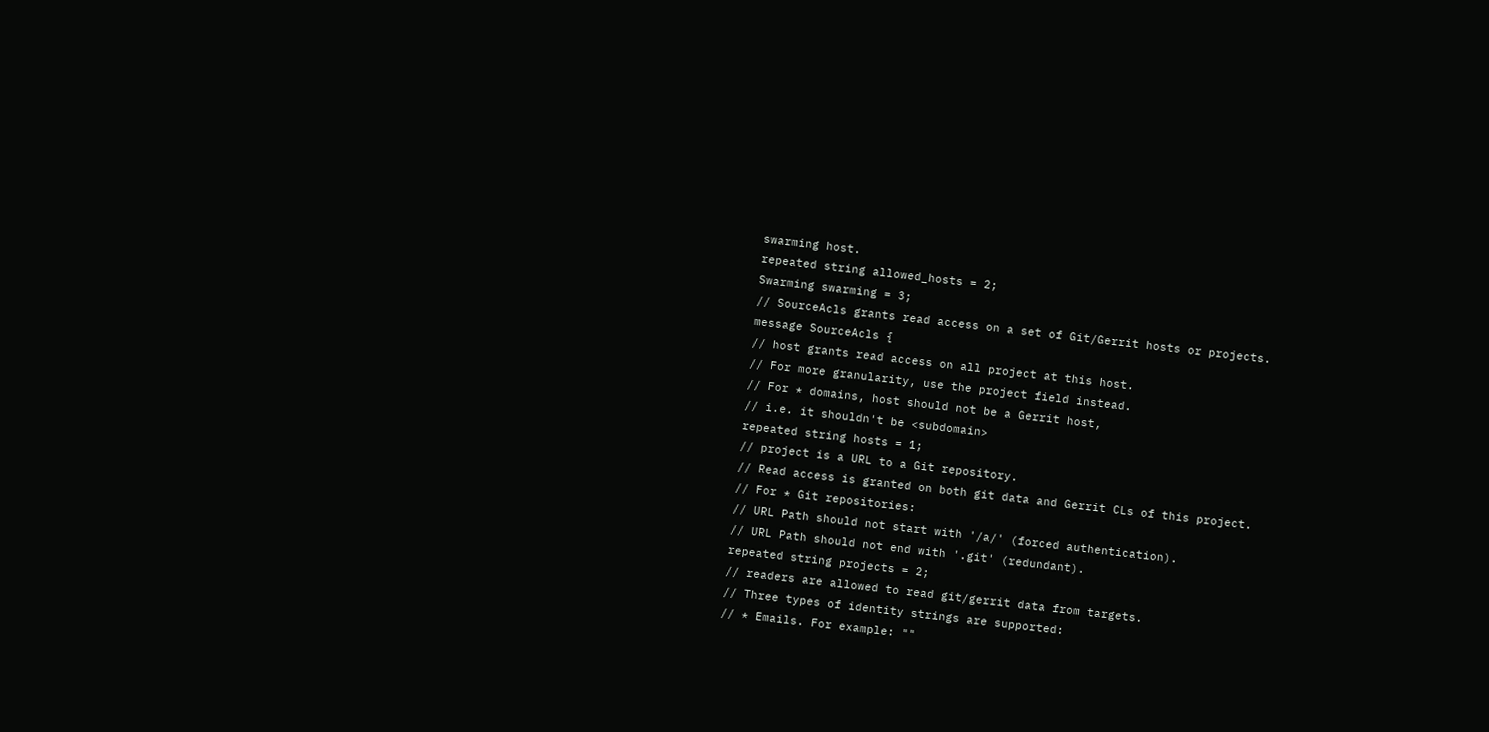swarming host.
repeated string allowed_hosts = 2;
Swarming swarming = 3;
// SourceAcls grants read access on a set of Git/Gerrit hosts or projects.
message SourceAcls {
// host grants read access on all project at this host.
// For more granularity, use the project field instead.
// For * domains, host should not be a Gerrit host,
// i.e. it shouldn't be <subdomain>
repeated string hosts = 1;
// project is a URL to a Git repository.
// Read access is granted on both git data and Gerrit CLs of this project.
// For * Git repositories:
// URL Path should not start with '/a/' (forced authentication).
// URL Path should not end with '.git' (redundant).
repeated string projects = 2;
// readers are allowed to read git/gerrit data from targets.
// Three types of identity strings are supported:
// * Emails. For example: ""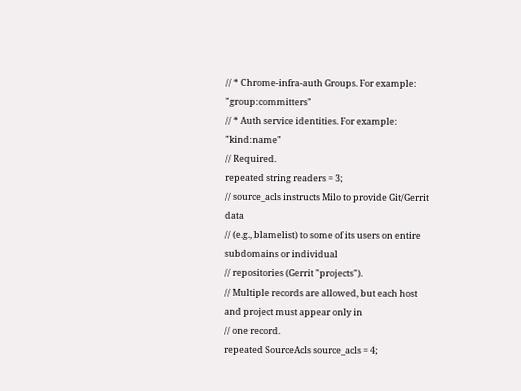// * Chrome-infra-auth Groups. For example: "group:committers"
// * Auth service identities. For example: "kind:name"
// Required.
repeated string readers = 3;
// source_acls instructs Milo to provide Git/Gerrit data
// (e.g., blamelist) to some of its users on entire subdomains or individual
// repositories (Gerrit "projects").
// Multiple records are allowed, but each host and project must appear only in
// one record.
repeated SourceAcls source_acls = 4;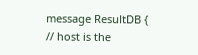message ResultDB {
// host is the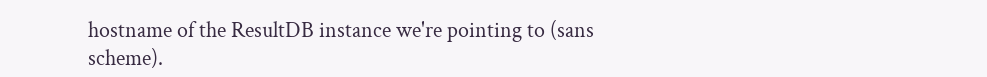hostname of the ResultDB instance we're pointing to (sans scheme).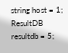string host = 1;
ResultDB resultdb = 5;